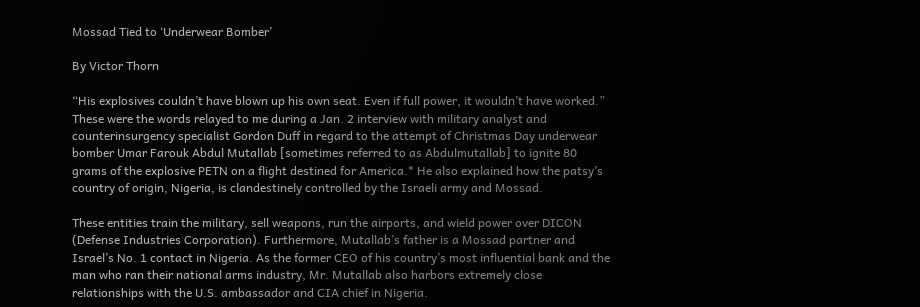Mossad Tied to ‘Underwear Bomber’

By Victor Thorn

“His explosives couldn’t have blown up his own seat. Even if full power, it wouldn’t have worked.” These were the words relayed to me during a Jan. 2 interview with military analyst and counterinsurgency specialist Gordon Duff in regard to the attempt of Christmas Day underwear bomber Umar Farouk Abdul Mutallab [sometimes referred to as Abdulmutallab] to ignite 80 grams of the explosive PETN on a flight destined for America.* He also explained how the patsy’s country of origin, Nigeria, is clandestinely controlled by the Israeli army and Mossad.

These entities train the military, sell weapons, run the airports, and wield power over DICON (Defense Industries Corporation). Furthermore, Mutallab’s father is a Mossad partner and Israel’s No. 1 contact in Nigeria. As the former CEO of his country’s most influential bank and the man who ran their national arms industry, Mr. Mutallab also harbors extremely close relationships with the U.S. ambassador and CIA chief in Nigeria.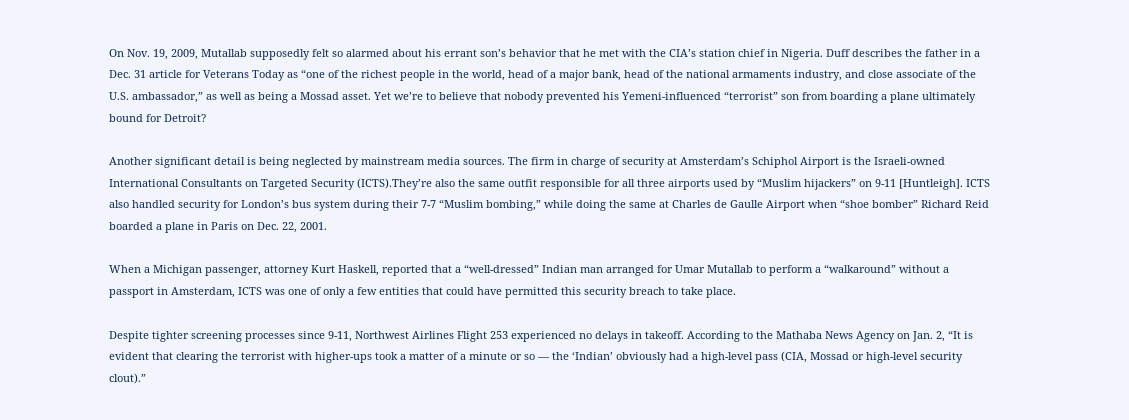On Nov. 19, 2009, Mutallab supposedly felt so alarmed about his errant son’s behavior that he met with the CIA’s station chief in Nigeria. Duff describes the father in a Dec. 31 article for Veterans Today as “one of the richest people in the world, head of a major bank, head of the national armaments industry, and close associate of the U.S. ambassador,” as well as being a Mossad asset. Yet we’re to believe that nobody prevented his Yemeni-influenced “terrorist” son from boarding a plane ultimately bound for Detroit?

Another significant detail is being neglected by mainstream media sources. The firm in charge of security at Amsterdam’s Schiphol Airport is the Israeli-owned International Consultants on Targeted Security (ICTS).They’re also the same outfit responsible for all three airports used by “Muslim hijackers” on 9-11 [Huntleigh]. ICTS also handled security for London’s bus system during their 7-7 “Muslim bombing,” while doing the same at Charles de Gaulle Airport when “shoe bomber” Richard Reid boarded a plane in Paris on Dec. 22, 2001.

When a Michigan passenger, attorney Kurt Haskell, reported that a “well-dressed” Indian man arranged for Umar Mutallab to perform a “walkaround” without a passport in Amsterdam, ICTS was one of only a few entities that could have permitted this security breach to take place.

Despite tighter screening processes since 9-11, Northwest Airlines Flight 253 experienced no delays in takeoff. According to the Mathaba News Agency on Jan. 2, “It is evident that clearing the terrorist with higher-ups took a matter of a minute or so — the ‘Indian’ obviously had a high-level pass (CIA, Mossad or high-level security clout).”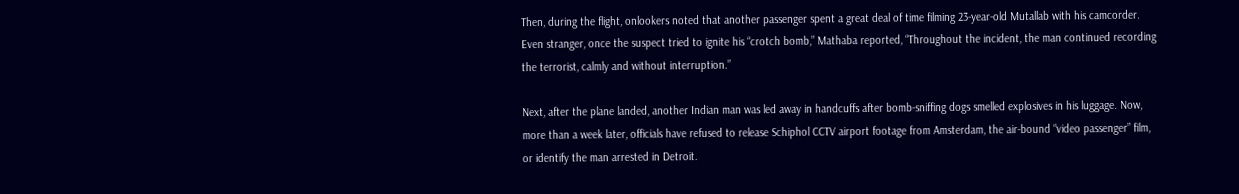Then, during the flight, onlookers noted that another passenger spent a great deal of time filming 23-year-old Mutallab with his camcorder. Even stranger, once the suspect tried to ignite his “crotch bomb,” Mathaba reported, “Throughout the incident, the man continued recording the terrorist, calmly and without interruption.”

Next, after the plane landed, another Indian man was led away in handcuffs after bomb-sniffing dogs smelled explosives in his luggage. Now, more than a week later, officials have refused to release Schiphol CCTV airport footage from Amsterdam, the air-bound “video passenger” film, or identify the man arrested in Detroit.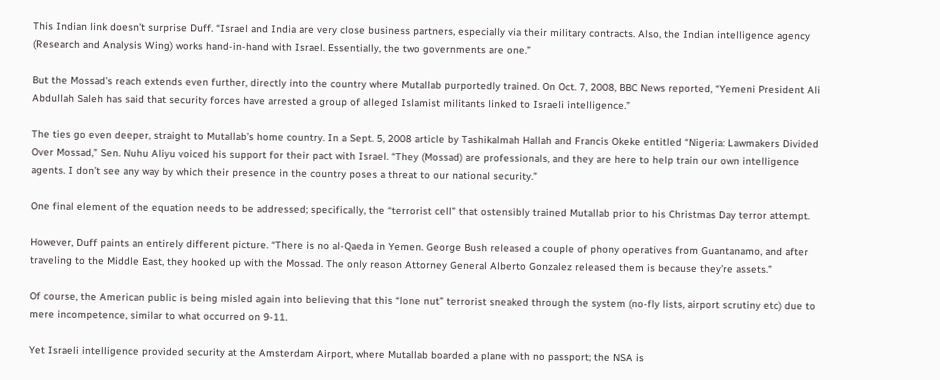This Indian link doesn’t surprise Duff. “Israel and India are very close business partners, especially via their military contracts. Also, the Indian intelligence agency (Research and Analysis Wing) works hand-in-hand with Israel. Essentially, the two governments are one.”

But the Mossad’s reach extends even further, directly into the country where Mutallab purportedly trained. On Oct. 7, 2008, BBC News reported, “Yemeni President Ali Abdullah Saleh has said that security forces have arrested a group of alleged Islamist militants linked to Israeli intelligence.”

The ties go even deeper, straight to Mutallab’s home country. In a Sept. 5, 2008 article by Tashikalmah Hallah and Francis Okeke entitled “Nigeria: Lawmakers Divided Over Mossad,” Sen. Nuhu Aliyu voiced his support for their pact with Israel. “They (Mossad) are professionals, and they are here to help train our own intelligence agents. I don’t see any way by which their presence in the country poses a threat to our national security.”

One final element of the equation needs to be addressed; specifically, the “terrorist cell” that ostensibly trained Mutallab prior to his Christmas Day terror attempt.

However, Duff paints an entirely different picture. “There is no al-Qaeda in Yemen. George Bush released a couple of phony operatives from Guantanamo, and after traveling to the Middle East, they hooked up with the Mossad. The only reason Attorney General Alberto Gonzalez released them is because they’re assets.”

Of course, the American public is being misled again into believing that this “lone nut” terrorist sneaked through the system (no-fly lists, airport scrutiny etc) due to mere incompetence, similar to what occurred on 9-11.

Yet Israeli intelligence provided security at the Amsterdam Airport, where Mutallab boarded a plane with no passport; the NSA is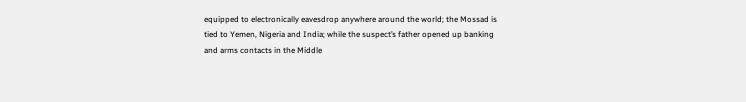equipped to electronically eavesdrop anywhere around the world; the Mossad is tied to Yemen, Nigeria and India; while the suspect’s father opened up banking and arms contacts in the Middle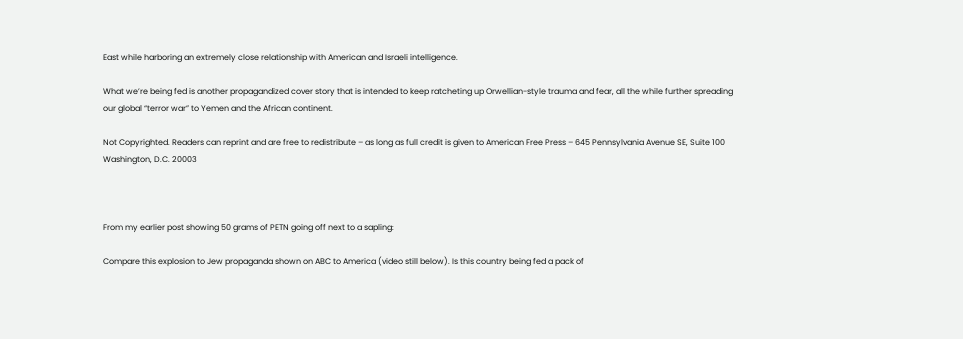East while harboring an extremely close relationship with American and Israeli intelligence.

What we’re being fed is another propagandized cover story that is intended to keep ratcheting up Orwellian-style trauma and fear, all the while further spreading our global “terror war” to Yemen and the African continent.

Not Copyrighted. Readers can reprint and are free to redistribute – as long as full credit is given to American Free Press – 645 Pennsylvania Avenue SE, Suite 100 Washington, D.C. 20003



From my earlier post showing 50 grams of PETN going off next to a sapling:

Compare this explosion to Jew propaganda shown on ABC to America (video still below). Is this country being fed a pack of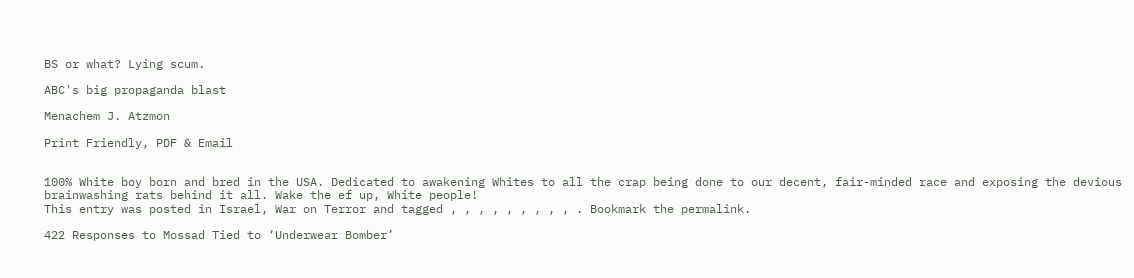BS or what? Lying scum.

ABC's big propaganda blast

Menachem J. Atzmon

Print Friendly, PDF & Email


100% White boy born and bred in the USA. Dedicated to awakening Whites to all the crap being done to our decent, fair-minded race and exposing the devious brainwashing rats behind it all. Wake the ef up, White people!
This entry was posted in Israel, War on Terror and tagged , , , , , , , , , . Bookmark the permalink.

422 Responses to Mossad Tied to ‘Underwear Bomber’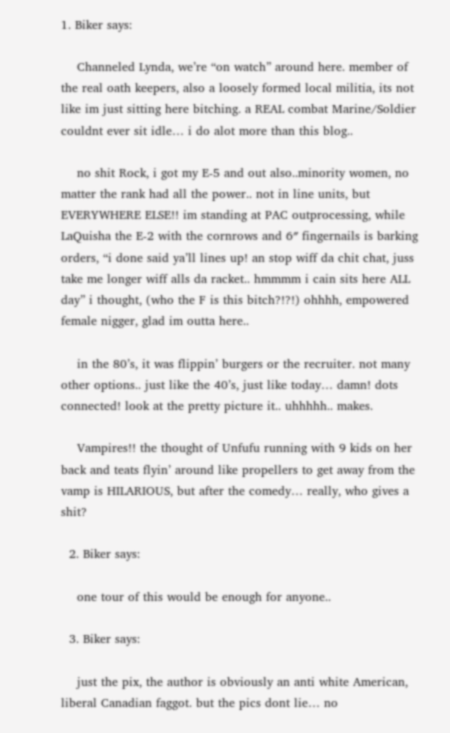1. Biker says:

    Channeled Lynda, we’re “on watch” around here. member of the real oath keepers, also a loosely formed local militia, its not like im just sitting here bitching. a REAL combat Marine/Soldier couldnt ever sit idle… i do alot more than this blog..

    no shit Rock, i got my E-5 and out also..minority women, no matter the rank had all the power.. not in line units, but EVERYWHERE ELSE!! im standing at PAC outprocessing, while LaQuisha the E-2 with the cornrows and 6″ fingernails is barking orders, “i done said ya’ll lines up! an stop wiff da chit chat, juss take me longer wiff alls da racket.. hmmmm i cain sits here ALL day” i thought, (who the F is this bitch?!?!) ohhhh, empowered female nigger, glad im outta here..

    in the 80’s, it was flippin’ burgers or the recruiter. not many other options.. just like the 40’s, just like today… damn! dots connected! look at the pretty picture it.. uhhhhh.. makes.

    Vampires!! the thought of Unfufu running with 9 kids on her back and teats flyin’ around like propellers to get away from the vamp is HILARIOUS, but after the comedy… really, who gives a shit?

  2. Biker says:

    one tour of this would be enough for anyone..

  3. Biker says:

    just the pix, the author is obviously an anti white American, liberal Canadian faggot. but the pics dont lie… no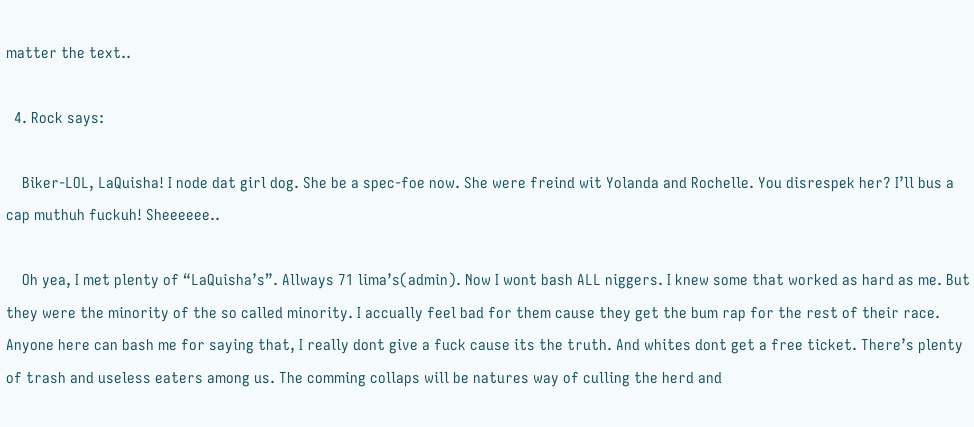matter the text..

  4. Rock says:

    Biker-LOL, LaQuisha! I node dat girl dog. She be a spec-foe now. She were freind wit Yolanda and Rochelle. You disrespek her? I’ll bus a cap muthuh fuckuh! Sheeeeee..

    Oh yea, I met plenty of “LaQuisha’s”. Allways 71 lima’s(admin). Now I wont bash ALL niggers. I knew some that worked as hard as me. But they were the minority of the so called minority. I accually feel bad for them cause they get the bum rap for the rest of their race. Anyone here can bash me for saying that, I really dont give a fuck cause its the truth. And whites dont get a free ticket. There’s plenty of trash and useless eaters among us. The comming collaps will be natures way of culling the herd and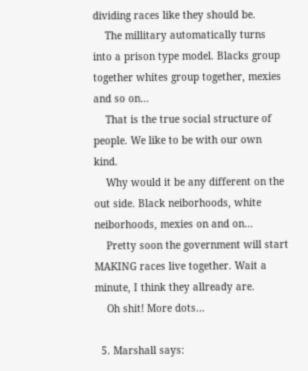dividing races like they should be.
    The millitary automatically turns into a prison type model. Blacks group together whites group together, mexies and so on…
    That is the true social structure of people. We like to be with our own kind.
    Why would it be any different on the out side. Black neiborhoods, white neiborhoods, mexies on and on…
    Pretty soon the government will start MAKING races live together. Wait a minute, I think they allready are.
    Oh shit! More dots…

  5. Marshall says: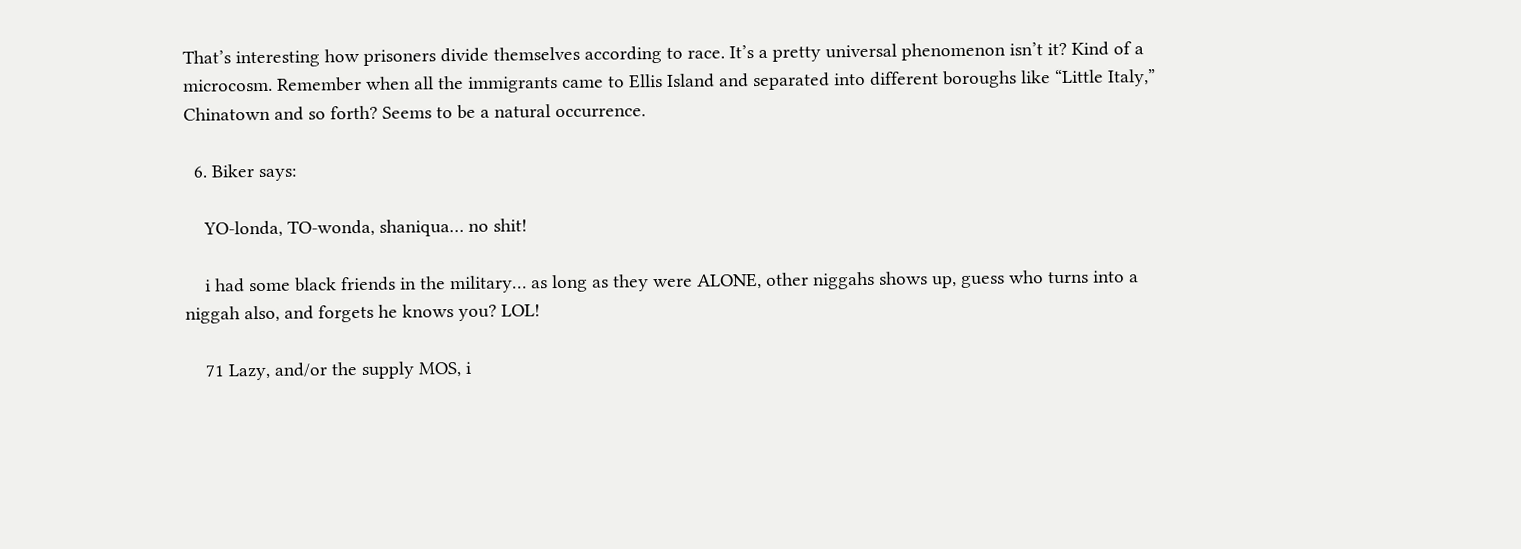That’s interesting how prisoners divide themselves according to race. It’s a pretty universal phenomenon isn’t it? Kind of a microcosm. Remember when all the immigrants came to Ellis Island and separated into different boroughs like “Little Italy,” Chinatown and so forth? Seems to be a natural occurrence.

  6. Biker says:

    YO-londa, TO-wonda, shaniqua… no shit!

    i had some black friends in the military… as long as they were ALONE, other niggahs shows up, guess who turns into a niggah also, and forgets he knows you? LOL!

    71 Lazy, and/or the supply MOS, i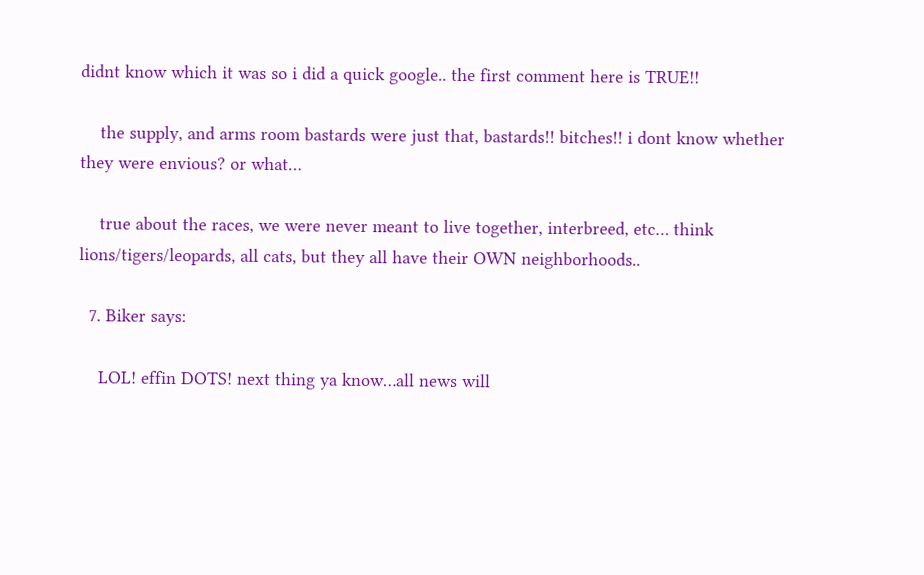didnt know which it was so i did a quick google.. the first comment here is TRUE!!

    the supply, and arms room bastards were just that, bastards!! bitches!! i dont know whether they were envious? or what…

    true about the races, we were never meant to live together, interbreed, etc… think lions/tigers/leopards, all cats, but they all have their OWN neighborhoods..

  7. Biker says:

    LOL! effin DOTS! next thing ya know…all news will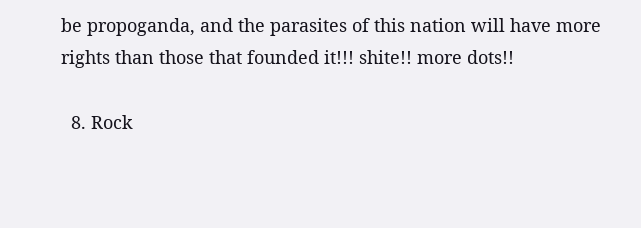be propoganda, and the parasites of this nation will have more rights than those that founded it!!! shite!! more dots!!

  8. Rock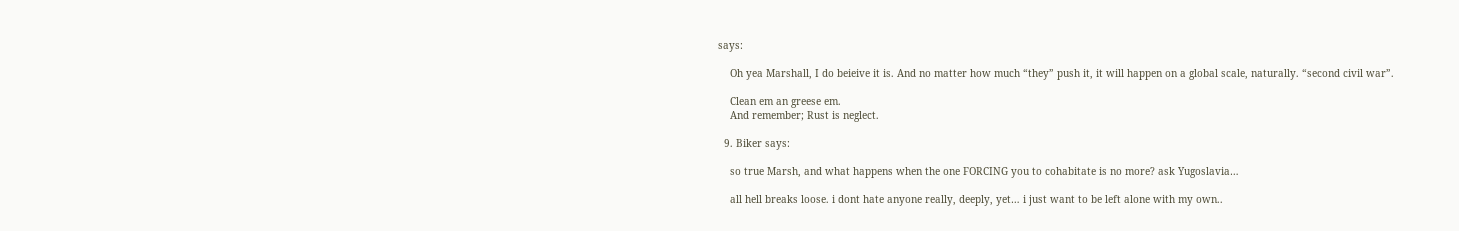says:

    Oh yea Marshall, I do beieive it is. And no matter how much “they” push it, it will happen on a global scale, naturally. “second civil war”.

    Clean em an greese em.
    And remember; Rust is neglect.

  9. Biker says:

    so true Marsh, and what happens when the one FORCING you to cohabitate is no more? ask Yugoslavia…

    all hell breaks loose. i dont hate anyone really, deeply, yet… i just want to be left alone with my own..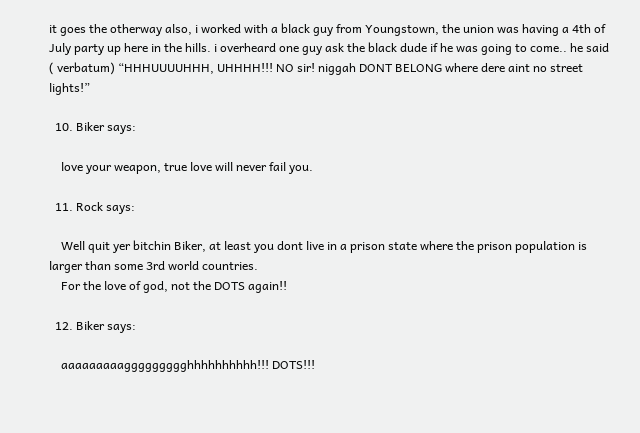it goes the otherway also, i worked with a black guy from Youngstown, the union was having a 4th of July party up here in the hills. i overheard one guy ask the black dude if he was going to come.. he said ( verbatum) “HHHUUUUHHH, UHHHH!!! NO sir! niggah DONT BELONG where dere aint no street lights!”

  10. Biker says:

    love your weapon, true love will never fail you.

  11. Rock says:

    Well quit yer bitchin Biker, at least you dont live in a prison state where the prison population is larger than some 3rd world countries.
    For the love of god, not the DOTS again!!

  12. Biker says:

    aaaaaaaaaggggggggghhhhhhhhhh!!! DOTS!!!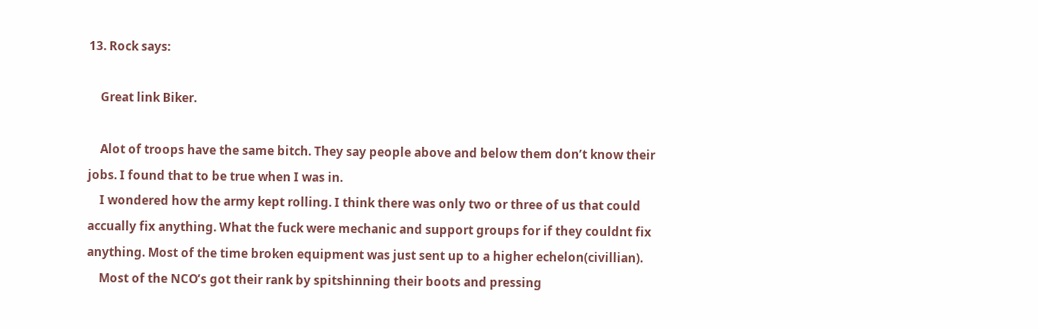13. Rock says:

    Great link Biker.

    Alot of troops have the same bitch. They say people above and below them don’t know their jobs. I found that to be true when I was in.
    I wondered how the army kept rolling. I think there was only two or three of us that could accually fix anything. What the fuck were mechanic and support groups for if they couldnt fix anything. Most of the time broken equipment was just sent up to a higher echelon(civillian).
    Most of the NCO’s got their rank by spitshinning their boots and pressing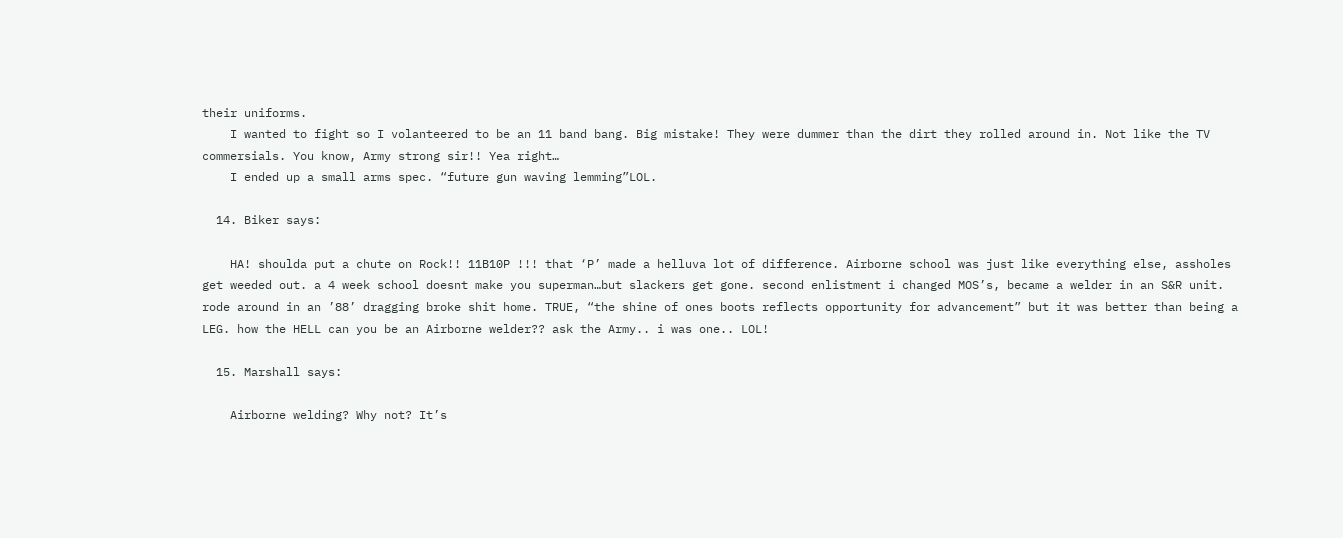their uniforms.
    I wanted to fight so I volanteered to be an 11 band bang. Big mistake! They were dummer than the dirt they rolled around in. Not like the TV commersials. You know, Army strong sir!! Yea right…
    I ended up a small arms spec. “future gun waving lemming”LOL.

  14. Biker says:

    HA! shoulda put a chute on Rock!! 11B10P !!! that ‘P’ made a helluva lot of difference. Airborne school was just like everything else, assholes get weeded out. a 4 week school doesnt make you superman…but slackers get gone. second enlistment i changed MOS’s, became a welder in an S&R unit. rode around in an ’88’ dragging broke shit home. TRUE, “the shine of ones boots reflects opportunity for advancement” but it was better than being a LEG. how the HELL can you be an Airborne welder?? ask the Army.. i was one.. LOL!

  15. Marshall says:

    Airborne welding? Why not? It’s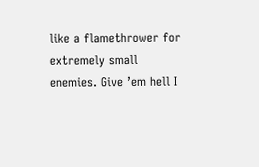like a flamethrower for extremely small enemies. Give ’em hell I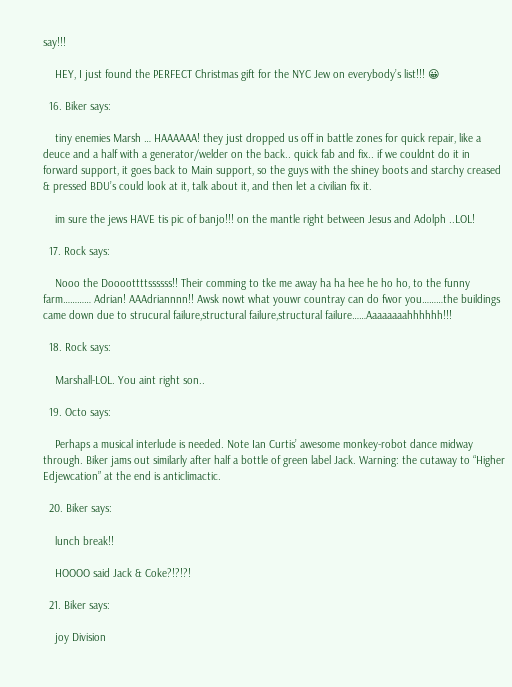say!!!

    HEY, I just found the PERFECT Christmas gift for the NYC Jew on everybody’s list!!! 😀

  16. Biker says:

    tiny enemies Marsh … HAAAAAA! they just dropped us off in battle zones for quick repair, like a deuce and a half with a generator/welder on the back.. quick fab and fix.. if we couldnt do it in forward support, it goes back to Main support, so the guys with the shiney boots and starchy creased & pressed BDU’s could look at it, talk about it, and then let a civilian fix it.

    im sure the jews HAVE tis pic of banjo!!! on the mantle right between Jesus and Adolph ..LOL!

  17. Rock says:

    Nooo the Doooottttssssss!! Their comming to tke me away ha ha hee he ho ho, to the funny farm………… Adrian! AAAdriannnn!! Awsk nowt what youwr countray can do fwor you………the buildings came down due to strucural failure,structural failure,structural failure……Aaaaaaaahhhhhh!!!

  18. Rock says:

    Marshall-LOL. You aint right son..

  19. Octo says:

    Perhaps a musical interlude is needed. Note Ian Curtis’ awesome monkey-robot dance midway through. Biker jams out similarly after half a bottle of green label Jack. Warning: the cutaway to “Higher Edjewcation” at the end is anticlimactic.

  20. Biker says:

    lunch break!!

    HOOOO said Jack & Coke?!?!?!

  21. Biker says:

    joy Division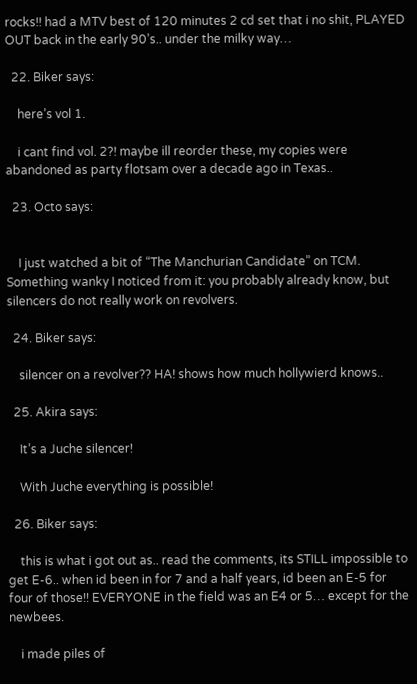rocks!! had a MTV best of 120 minutes 2 cd set that i no shit, PLAYED OUT back in the early 90’s.. under the milky way…

  22. Biker says:

    here’s vol 1.

    i cant find vol. 2?! maybe ill reorder these, my copies were abandoned as party flotsam over a decade ago in Texas..

  23. Octo says:


    I just watched a bit of “The Manchurian Candidate” on TCM. Something wanky I noticed from it: you probably already know, but silencers do not really work on revolvers.

  24. Biker says:

    silencer on a revolver?? HA! shows how much hollywierd knows..

  25. Akira says:

    It’s a Juche silencer!

    With Juche everything is possible!

  26. Biker says:

    this is what i got out as.. read the comments, its STILL impossible to get E-6.. when id been in for 7 and a half years, id been an E-5 for four of those!! EVERYONE in the field was an E4 or 5… except for the newbees.

    i made piles of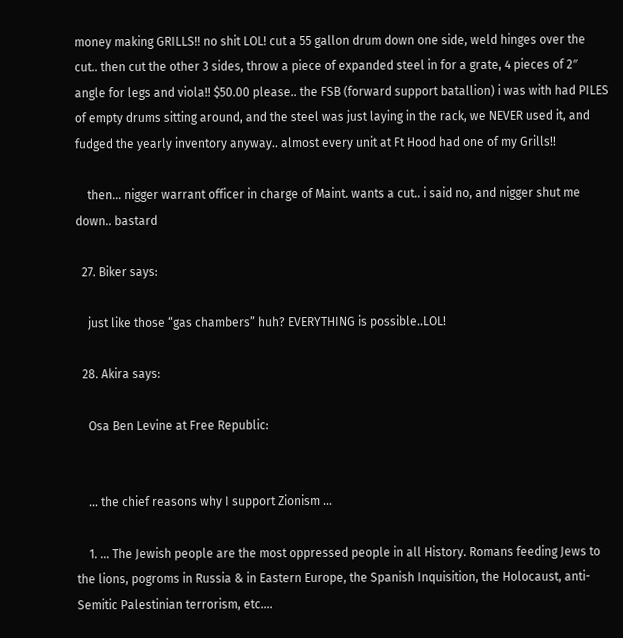money making GRILLS!! no shit LOL! cut a 55 gallon drum down one side, weld hinges over the cut.. then cut the other 3 sides, throw a piece of expanded steel in for a grate, 4 pieces of 2″ angle for legs and viola!! $50.00 please.. the FSB (forward support batallion) i was with had PILES of empty drums sitting around, and the steel was just laying in the rack, we NEVER used it, and fudged the yearly inventory anyway.. almost every unit at Ft Hood had one of my Grills!!

    then… nigger warrant officer in charge of Maint. wants a cut.. i said no, and nigger shut me down.. bastard

  27. Biker says:

    just like those “gas chambers” huh? EVERYTHING is possible..LOL!

  28. Akira says:

    Osa Ben Levine at Free Republic:


    … the chief reasons why I support Zionism …

    1. … The Jewish people are the most oppressed people in all History. Romans feeding Jews to the lions, pogroms in Russia & in Eastern Europe, the Spanish Inquisition, the Holocaust, anti-Semitic Palestinian terrorism, etc….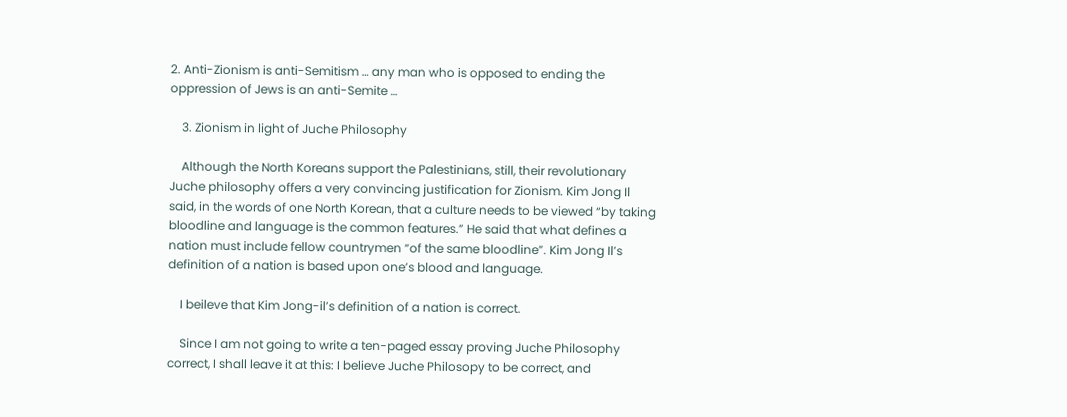2. Anti-Zionism is anti-Semitism … any man who is opposed to ending the oppression of Jews is an anti-Semite …

    3. Zionism in light of Juche Philosophy

    Although the North Koreans support the Palestinians, still, their revolutionary Juche philosophy offers a very convincing justification for Zionism. Kim Jong Il said, in the words of one North Korean, that a culture needs to be viewed “by taking bloodline and language is the common features.” He said that what defines a nation must include fellow countrymen “of the same bloodline”. Kim Jong Il’s definition of a nation is based upon one’s blood and language.

    I beileve that Kim Jong-il’s definition of a nation is correct.

    Since I am not going to write a ten-paged essay proving Juche Philosophy correct, I shall leave it at this: I believe Juche Philosopy to be correct, and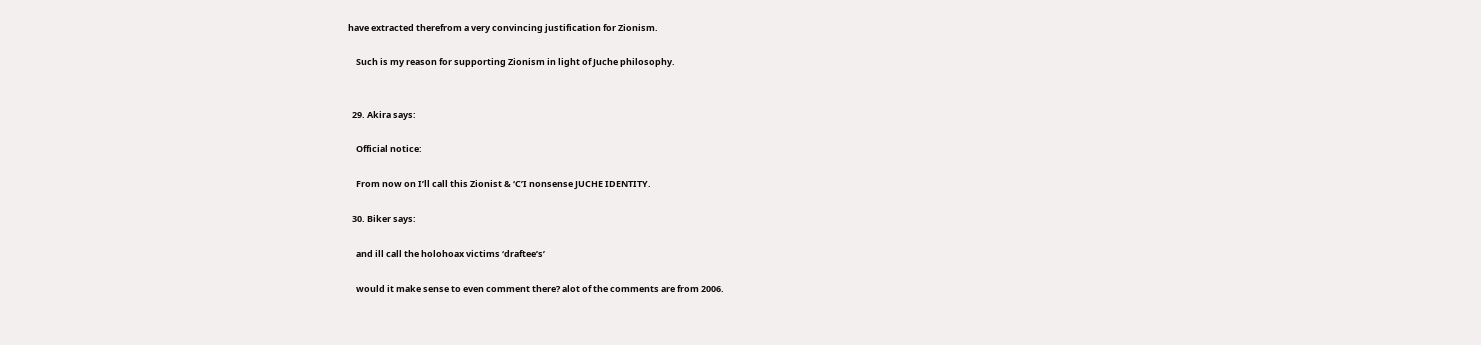have extracted therefrom a very convincing justification for Zionism.

    Such is my reason for supporting Zionism in light of Juche philosophy.


  29. Akira says:

    Official notice:

    From now on I’ll call this Zionist & ‘C’I nonsense JUCHE IDENTITY.

  30. Biker says:

    and ill call the holohoax victims ‘draftee’s’

    would it make sense to even comment there? alot of the comments are from 2006.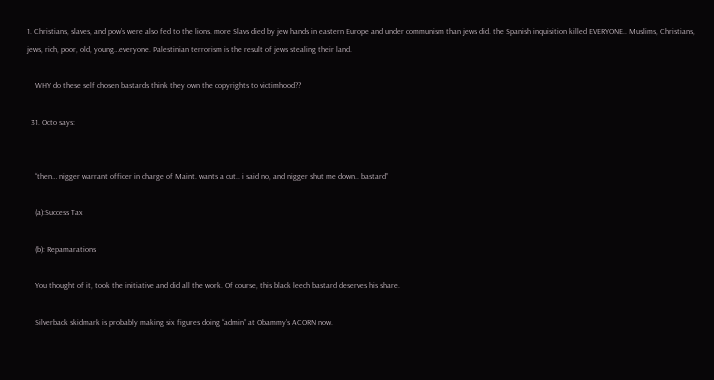1. Christians, slaves, and pow’s were also fed to the lions. more Slavs died by jew hands in eastern Europe and under communism than jews did. the Spanish inquisition killed EVERYONE.. Muslims, Christians, jews, rich, poor, old, young…everyone. Palestinian terrorism is the result of jews stealing their land.

    WHY do these self chosen bastards think they own the copyrights to victimhood??

  31. Octo says:


    “then… nigger warrant officer in charge of Maint. wants a cut.. i said no, and nigger shut me down.. bastard”

    (a):Success Tax

    (b): Repamarations

    You thought of it, took the initiative and did all the work. Of course, this black leech bastard deserves his share.

    Silverback skidmark is probably making six figures doing “admin” at Obammy’s ACORN now.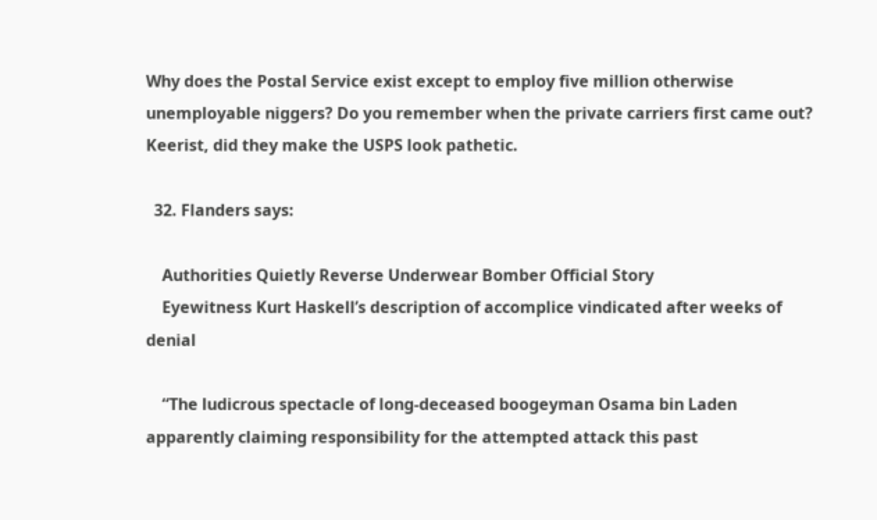Why does the Postal Service exist except to employ five million otherwise unemployable niggers? Do you remember when the private carriers first came out? Keerist, did they make the USPS look pathetic.

  32. Flanders says:

    Authorities Quietly Reverse Underwear Bomber Official Story
    Eyewitness Kurt Haskell’s description of accomplice vindicated after weeks of denial

    “The ludicrous spectacle of long-deceased boogeyman Osama bin Laden apparently claiming responsibility for the attempted attack this past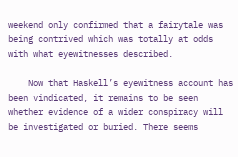weekend only confirmed that a fairytale was being contrived which was totally at odds with what eyewitnesses described.

    Now that Haskell’s eyewitness account has been vindicated, it remains to be seen whether evidence of a wider conspiracy will be investigated or buried. There seems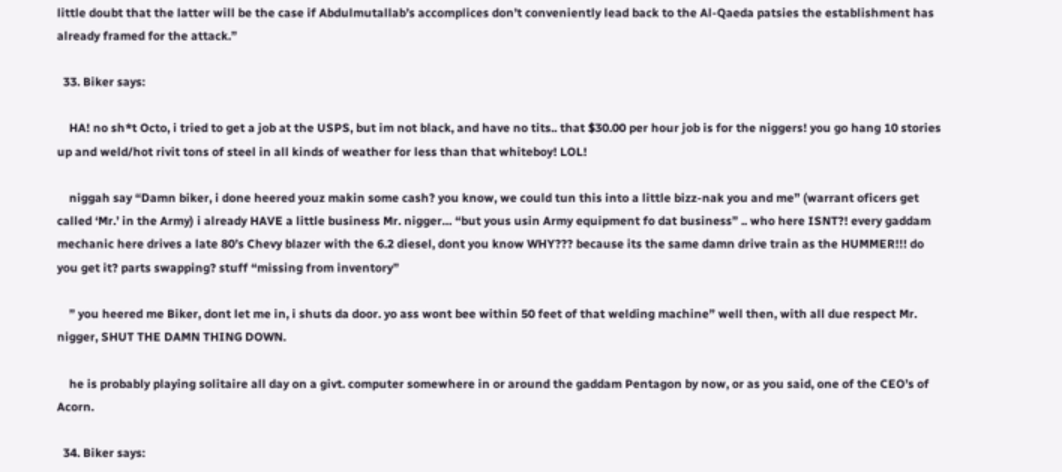little doubt that the latter will be the case if Abdulmutallab’s accomplices don’t conveniently lead back to the Al-Qaeda patsies the establishment has already framed for the attack.”

  33. Biker says:

    HA! no sh*t Octo, i tried to get a job at the USPS, but im not black, and have no tits.. that $30.00 per hour job is for the niggers! you go hang 10 stories up and weld/hot rivit tons of steel in all kinds of weather for less than that whiteboy! LOL!

    niggah say “Damn biker, i done heered youz makin some cash? you know, we could tun this into a little bizz-nak you and me” (warrant oficers get called ‘Mr.’ in the Army) i already HAVE a little business Mr. nigger… “but yous usin Army equipment fo dat business” .. who here ISNT?! every gaddam mechanic here drives a late 80’s Chevy blazer with the 6.2 diesel, dont you know WHY??? because its the same damn drive train as the HUMMER!!! do you get it? parts swapping? stuff “missing from inventory”

    ” you heered me Biker, dont let me in, i shuts da door. yo ass wont bee within 50 feet of that welding machine” well then, with all due respect Mr. nigger, SHUT THE DAMN THING DOWN.

    he is probably playing solitaire all day on a givt. computer somewhere in or around the gaddam Pentagon by now, or as you said, one of the CEO’s of Acorn.

  34. Biker says: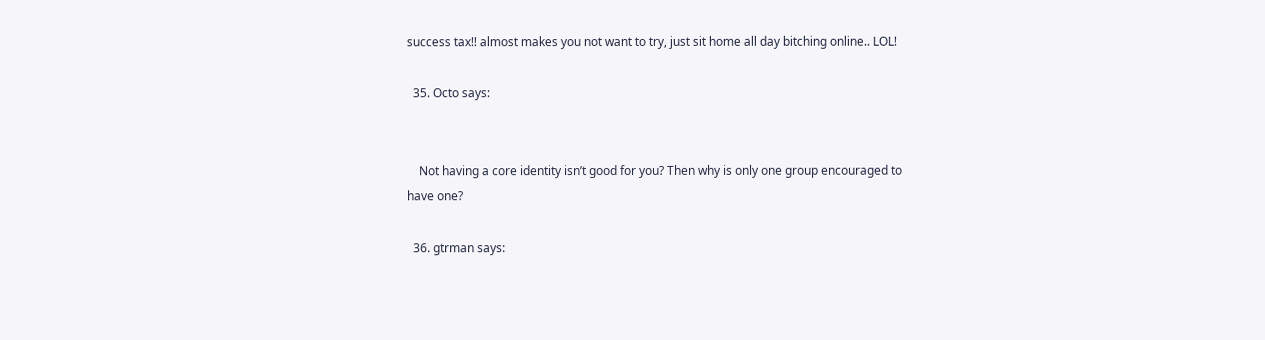success tax!! almost makes you not want to try, just sit home all day bitching online.. LOL!

  35. Octo says:


    Not having a core identity isn’t good for you? Then why is only one group encouraged to have one?

  36. gtrman says: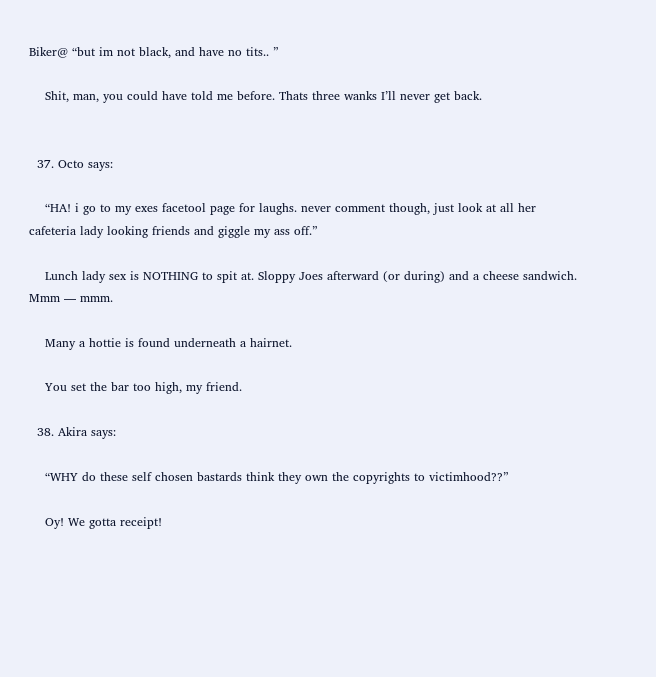Biker@ “but im not black, and have no tits.. ”

    Shit, man, you could have told me before. Thats three wanks I’ll never get back.


  37. Octo says:

    “HA! i go to my exes facetool page for laughs. never comment though, just look at all her cafeteria lady looking friends and giggle my ass off.”

    Lunch lady sex is NOTHING to spit at. Sloppy Joes afterward (or during) and a cheese sandwich. Mmm — mmm.

    Many a hottie is found underneath a hairnet.

    You set the bar too high, my friend.

  38. Akira says:

    “WHY do these self chosen bastards think they own the copyrights to victimhood??”

    Oy! We gotta receipt!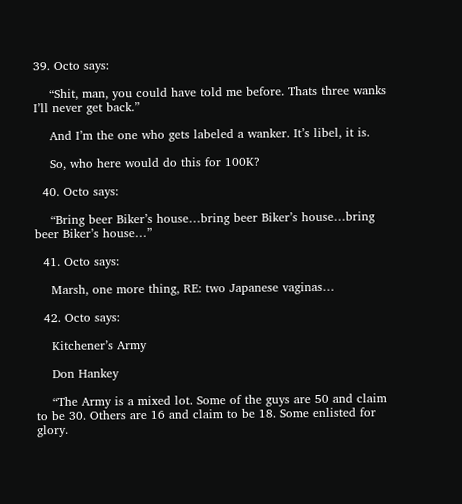39. Octo says:

    “Shit, man, you could have told me before. Thats three wanks I’ll never get back.”

    And I’m the one who gets labeled a wanker. It’s libel, it is.

    So, who here would do this for 100K?

  40. Octo says:

    “Bring beer Biker’s house…bring beer Biker’s house…bring beer Biker’s house…”

  41. Octo says:

    Marsh, one more thing, RE: two Japanese vaginas…

  42. Octo says:

    Kitchener’s Army

    Don Hankey

    “The Army is a mixed lot. Some of the guys are 50 and claim to be 30. Others are 16 and claim to be 18. Some enlisted for glory.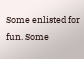Some enlisted for fun. Some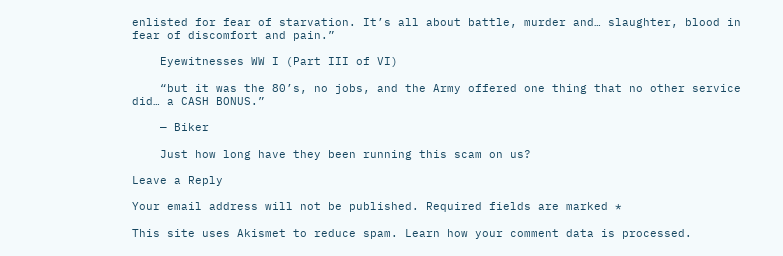enlisted for fear of starvation. It’s all about battle, murder and… slaughter, blood in fear of discomfort and pain.”

    Eyewitnesses WW I (Part III of VI)

    “but it was the 80’s, no jobs, and the Army offered one thing that no other service did… a CASH BONUS.”

    — Biker

    Just how long have they been running this scam on us?

Leave a Reply

Your email address will not be published. Required fields are marked *

This site uses Akismet to reduce spam. Learn how your comment data is processed.